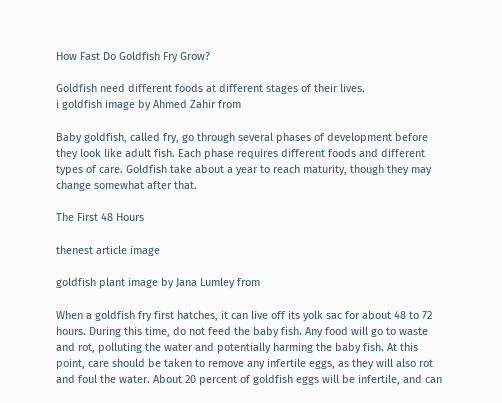How Fast Do Goldfish Fry Grow?

Goldfish need different foods at different stages of their lives.
i goldfish image by Ahmed Zahir from

Baby goldfish, called fry, go through several phases of development before they look like adult fish. Each phase requires different foods and different types of care. Goldfish take about a year to reach maturity, though they may change somewhat after that.

The First 48 Hours

thenest article image

goldfish plant image by Jana Lumley from

When a goldfish fry first hatches, it can live off its yolk sac for about 48 to 72 hours. During this time, do not feed the baby fish. Any food will go to waste and rot, polluting the water and potentially harming the baby fish. At this point, care should be taken to remove any infertile eggs, as they will also rot and foul the water. About 20 percent of goldfish eggs will be infertile, and can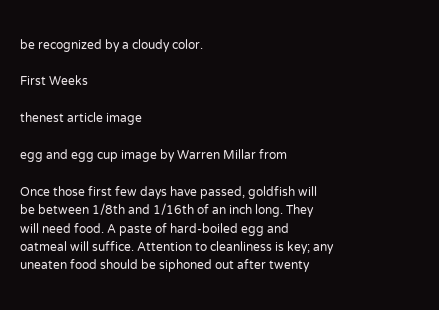be recognized by a cloudy color.

First Weeks

thenest article image

egg and egg cup image by Warren Millar from

Once those first few days have passed, goldfish will be between 1/8th and 1/16th of an inch long. They will need food. A paste of hard-boiled egg and oatmeal will suffice. Attention to cleanliness is key; any uneaten food should be siphoned out after twenty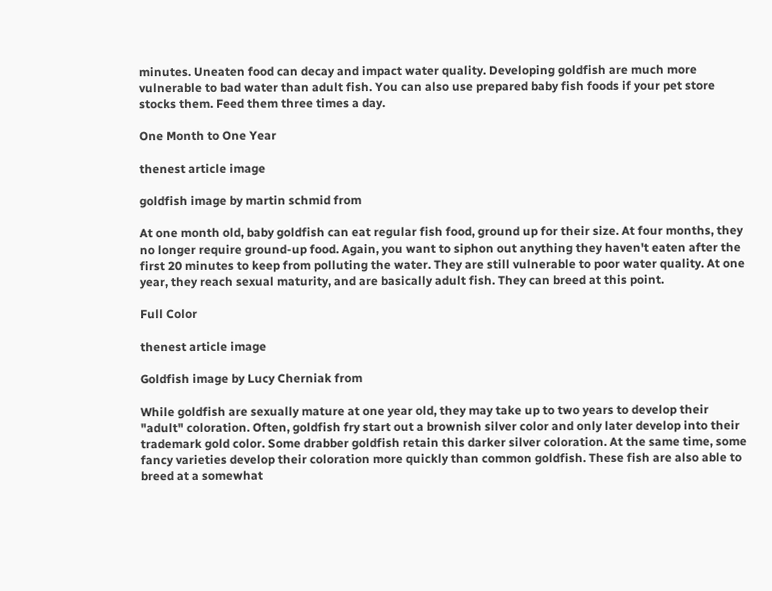minutes. Uneaten food can decay and impact water quality. Developing goldfish are much more vulnerable to bad water than adult fish. You can also use prepared baby fish foods if your pet store stocks them. Feed them three times a day.

One Month to One Year

thenest article image

goldfish image by martin schmid from

At one month old, baby goldfish can eat regular fish food, ground up for their size. At four months, they no longer require ground-up food. Again, you want to siphon out anything they haven't eaten after the first 20 minutes to keep from polluting the water. They are still vulnerable to poor water quality. At one year, they reach sexual maturity, and are basically adult fish. They can breed at this point.

Full Color

thenest article image

Goldfish image by Lucy Cherniak from

While goldfish are sexually mature at one year old, they may take up to two years to develop their "adult" coloration. Often, goldfish fry start out a brownish silver color and only later develop into their trademark gold color. Some drabber goldfish retain this darker silver coloration. At the same time, some fancy varieties develop their coloration more quickly than common goldfish. These fish are also able to breed at a somewhat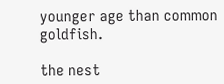younger age than common goldfish.

the nest